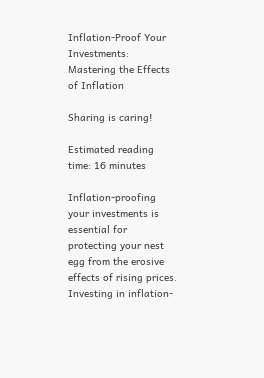Inflation-Proof Your Investments: Mastering the Effects of Inflation

Sharing is caring!

Estimated reading time: 16 minutes

Inflation-proofing your investments is essential for protecting your nest egg from the erosive effects of rising prices. Investing in inflation-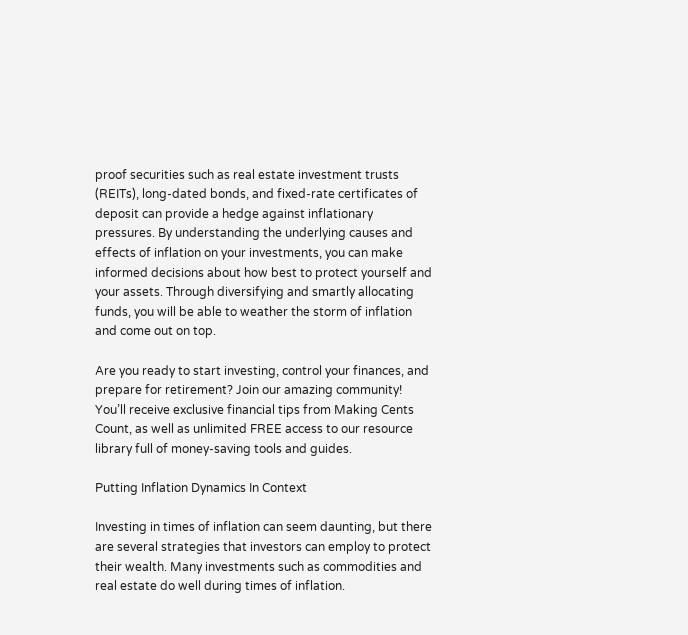proof securities such as real estate investment trusts (REITs), long-dated bonds, and fixed-rate certificates of deposit can provide a hedge against inflationary pressures. By understanding the underlying causes and effects of inflation on your investments, you can make informed decisions about how best to protect yourself and your assets. Through diversifying and smartly allocating funds, you will be able to weather the storm of inflation and come out on top.

Are you ready to start investing, control your finances, and prepare for retirement? Join our amazing community! You’ll receive exclusive financial tips from Making Cents Count, as well as unlimited FREE access to our resource library full of money-saving tools and guides.

Putting Inflation Dynamics In Context

Investing in times of inflation can seem daunting, but there are several strategies that investors can employ to protect their wealth. Many investments such as commodities and real estate do well during times of inflation.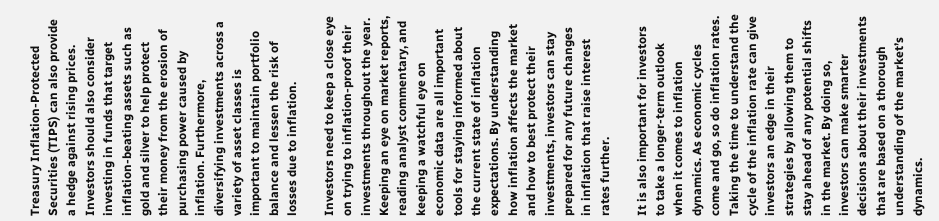Treasury Inflation-Protected Securities (TIPS) can also provide a hedge against rising prices. Investors should also consider investing in funds that target inflation-beating assets such as gold and silver to help protect their money from the erosion of purchasing power caused by inflation. Furthermore, diversifying investments across a variety of asset classes is important to maintain portfolio balance and lessen the risk of losses due to inflation.

Investors need to keep a close eye on trying to inflation-proof their investments throughout the year. Keeping an eye on market reports, reading analyst commentary, and keeping a watchful eye on economic data are all important tools for staying informed about the current state of inflation expectations. By understanding how inflation affects the market and how to best protect their investments, investors can stay prepared for any future changes in inflation that raise interest rates further.

It is also important for investors to take a longer-term outlook when it comes to inflation dynamics. As economic cycles come and go, so do inflation rates. Taking the time to understand the cycle of the inflation rate can give investors an edge in their strategies by allowing them to stay ahead of any potential shifts in the market. By doing so, investors can make smarter decisions about their investments that are based on a thorough understanding of the market’s dynamics.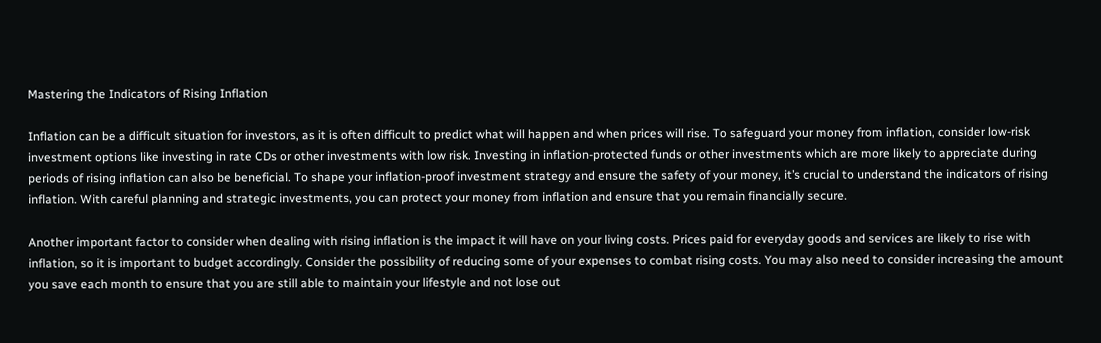Mastering the Indicators of Rising Inflation

Inflation can be a difficult situation for investors, as it is often difficult to predict what will happen and when prices will rise. To safeguard your money from inflation, consider low-risk investment options like investing in rate CDs or other investments with low risk. Investing in inflation-protected funds or other investments which are more likely to appreciate during periods of rising inflation can also be beneficial. To shape your inflation-proof investment strategy and ensure the safety of your money, it’s crucial to understand the indicators of rising inflation. With careful planning and strategic investments, you can protect your money from inflation and ensure that you remain financially secure.

Another important factor to consider when dealing with rising inflation is the impact it will have on your living costs. Prices paid for everyday goods and services are likely to rise with inflation, so it is important to budget accordingly. Consider the possibility of reducing some of your expenses to combat rising costs. You may also need to consider increasing the amount you save each month to ensure that you are still able to maintain your lifestyle and not lose out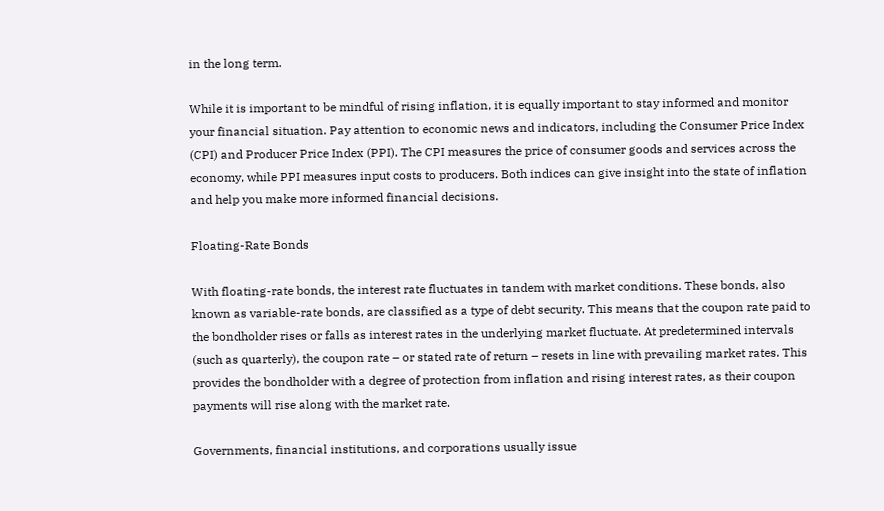in the long term.

While it is important to be mindful of rising inflation, it is equally important to stay informed and monitor your financial situation. Pay attention to economic news and indicators, including the Consumer Price Index (CPI) and Producer Price Index (PPI). The CPI measures the price of consumer goods and services across the economy, while PPI measures input costs to producers. Both indices can give insight into the state of inflation and help you make more informed financial decisions.

Floating-Rate Bonds

With floating-rate bonds, the interest rate fluctuates in tandem with market conditions. These bonds, also known as variable-rate bonds, are classified as a type of debt security. This means that the coupon rate paid to the bondholder rises or falls as interest rates in the underlying market fluctuate. At predetermined intervals (such as quarterly), the coupon rate – or stated rate of return – resets in line with prevailing market rates. This provides the bondholder with a degree of protection from inflation and rising interest rates, as their coupon payments will rise along with the market rate.

Governments, financial institutions, and corporations usually issue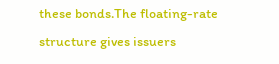these bonds.The floating-rate structure gives issuers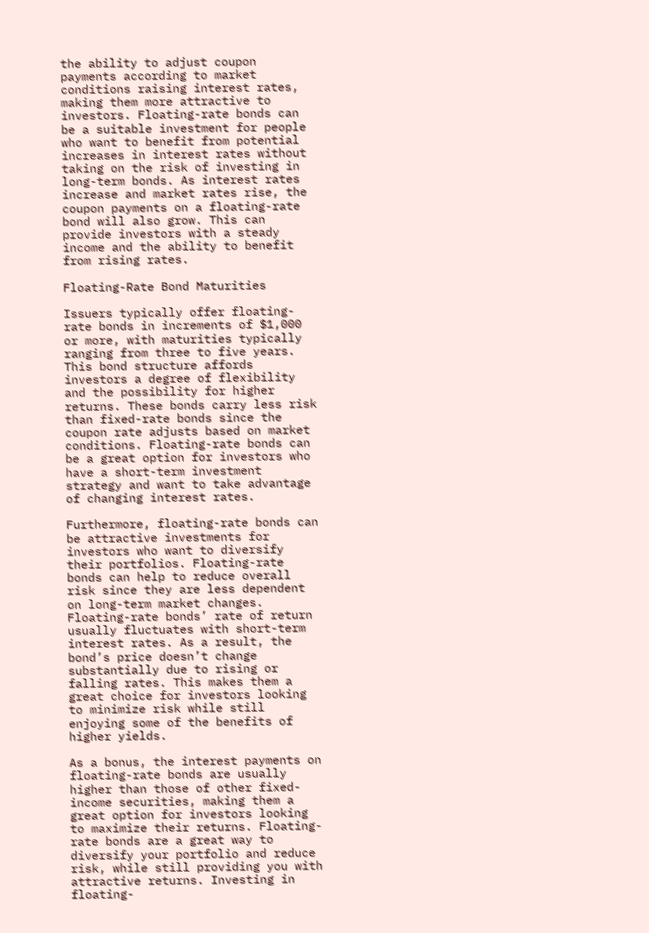the ability to adjust coupon payments according to market conditions raising interest rates, making them more attractive to investors. Floating-rate bonds can be a suitable investment for people who want to benefit from potential increases in interest rates without taking on the risk of investing in long-term bonds. As interest rates increase and market rates rise, the coupon payments on a floating-rate bond will also grow. This can provide investors with a steady income and the ability to benefit from rising rates.

Floating-Rate Bond Maturities

Issuers typically offer floating-rate bonds in increments of $1,000 or more, with maturities typically ranging from three to five years. This bond structure affords investors a degree of flexibility and the possibility for higher returns. These bonds carry less risk than fixed-rate bonds since the coupon rate adjusts based on market conditions. Floating-rate bonds can be a great option for investors who have a short-term investment strategy and want to take advantage of changing interest rates.

Furthermore, floating-rate bonds can be attractive investments for investors who want to diversify their portfolios. Floating-rate bonds can help to reduce overall risk since they are less dependent on long-term market changes. Floating-rate bonds’ rate of return usually fluctuates with short-term interest rates. As a result, the bond’s price doesn’t change substantially due to rising or falling rates. This makes them a great choice for investors looking to minimize risk while still enjoying some of the benefits of higher yields.

As a bonus, the interest payments on floating-rate bonds are usually higher than those of other fixed-income securities, making them a great option for investors looking to maximize their returns. Floating-rate bonds are a great way to diversify your portfolio and reduce risk, while still providing you with attractive returns. Investing in floating-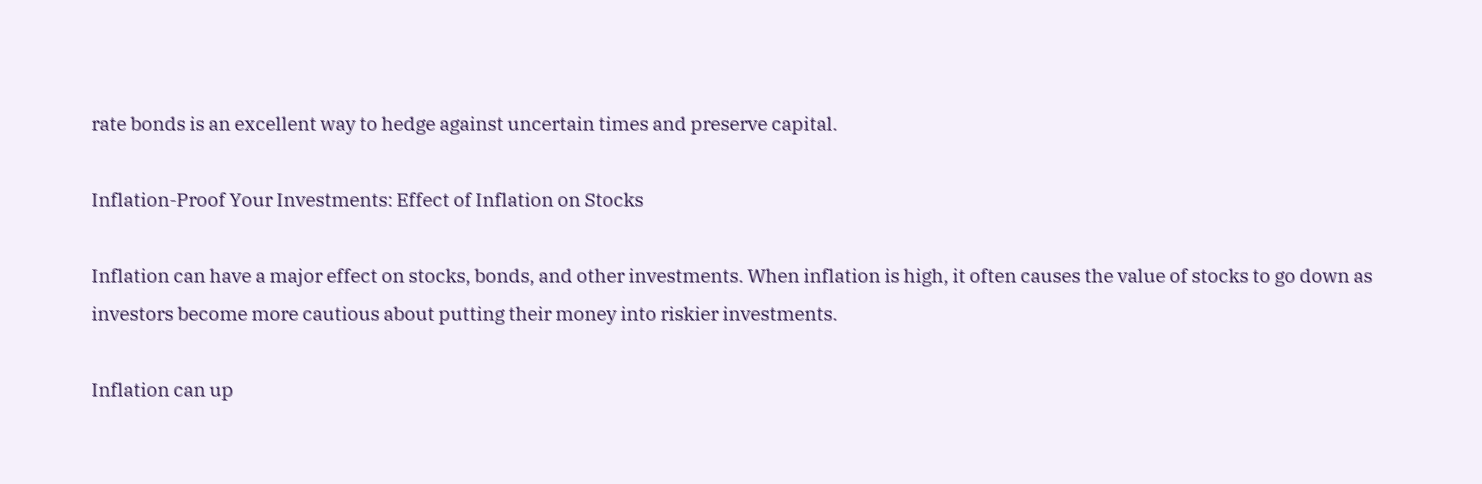rate bonds is an excellent way to hedge against uncertain times and preserve capital.

Inflation-Proof Your Investments: Effect of Inflation on Stocks

Inflation can have a major effect on stocks, bonds, and other investments. When inflation is high, it often causes the value of stocks to go down as investors become more cautious about putting their money into riskier investments.

Inflation can up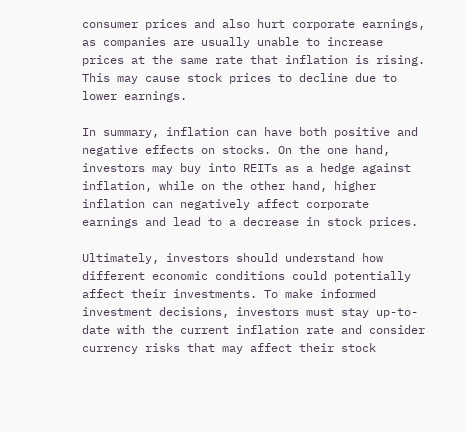consumer prices and also hurt corporate earnings, as companies are usually unable to increase prices at the same rate that inflation is rising. This may cause stock prices to decline due to lower earnings.

In summary, inflation can have both positive and negative effects on stocks. On the one hand, investors may buy into REITs as a hedge against inflation, while on the other hand, higher inflation can negatively affect corporate earnings and lead to a decrease in stock prices.

Ultimately, investors should understand how different economic conditions could potentially affect their investments. To make informed investment decisions, investors must stay up-to-date with the current inflation rate and consider currency risks that may affect their stock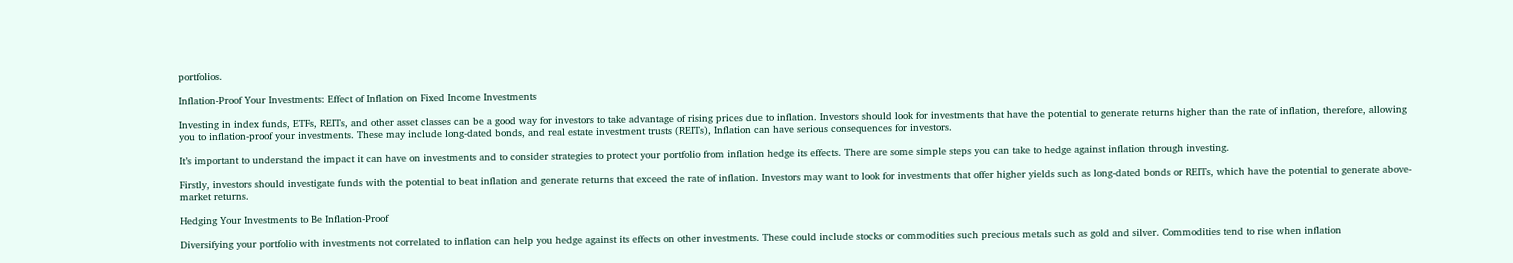portfolios.

Inflation-Proof Your Investments: Effect of Inflation on Fixed Income Investments

Investing in index funds, ETFs, REITs, and other asset classes can be a good way for investors to take advantage of rising prices due to inflation. Investors should look for investments that have the potential to generate returns higher than the rate of inflation, therefore, allowing you to inflation-proof your investments. These may include long-dated bonds, and real estate investment trusts (REITs), Inflation can have serious consequences for investors.

It’s important to understand the impact it can have on investments and to consider strategies to protect your portfolio from inflation hedge its effects. There are some simple steps you can take to hedge against inflation through investing.

Firstly, investors should investigate funds with the potential to beat inflation and generate returns that exceed the rate of inflation. Investors may want to look for investments that offer higher yields such as long-dated bonds or REITs, which have the potential to generate above-market returns.

Hedging Your Investments to Be Inflation-Proof

Diversifying your portfolio with investments not correlated to inflation can help you hedge against its effects on other investments. These could include stocks or commodities such precious metals such as gold and silver. Commodities tend to rise when inflation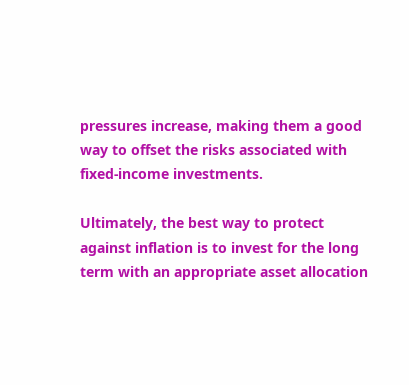pressures increase, making them a good way to offset the risks associated with fixed-income investments.

Ultimately, the best way to protect against inflation is to invest for the long term with an appropriate asset allocation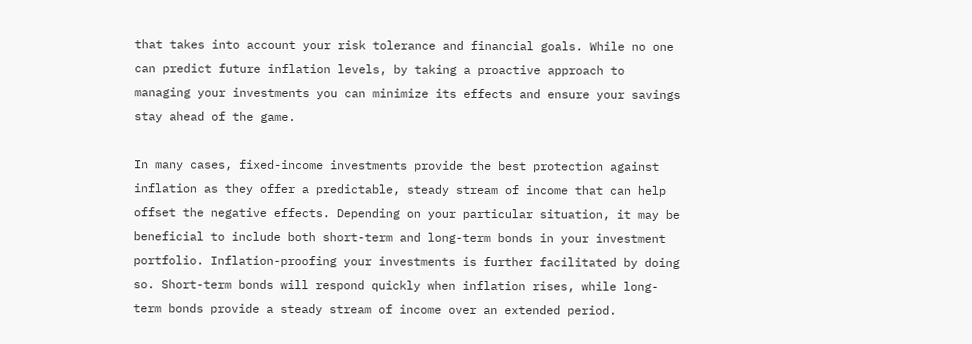that takes into account your risk tolerance and financial goals. While no one can predict future inflation levels, by taking a proactive approach to managing your investments you can minimize its effects and ensure your savings stay ahead of the game.

In many cases, fixed-income investments provide the best protection against inflation as they offer a predictable, steady stream of income that can help offset the negative effects. Depending on your particular situation, it may be beneficial to include both short-term and long-term bonds in your investment portfolio. Inflation-proofing your investments is further facilitated by doing so. Short-term bonds will respond quickly when inflation rises, while long-term bonds provide a steady stream of income over an extended period.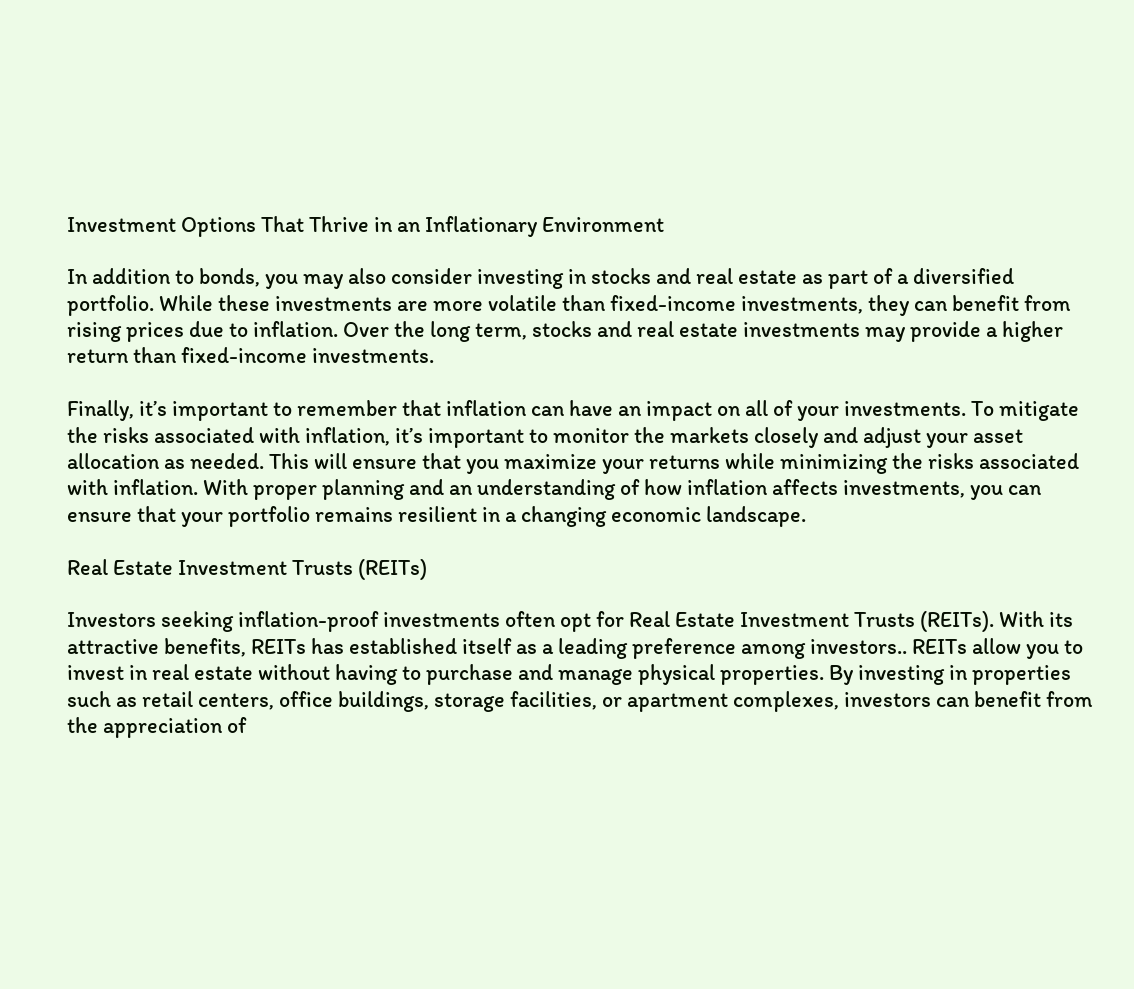Investment Options That Thrive in an Inflationary Environment

In addition to bonds, you may also consider investing in stocks and real estate as part of a diversified portfolio. While these investments are more volatile than fixed-income investments, they can benefit from rising prices due to inflation. Over the long term, stocks and real estate investments may provide a higher return than fixed-income investments.

Finally, it’s important to remember that inflation can have an impact on all of your investments. To mitigate the risks associated with inflation, it’s important to monitor the markets closely and adjust your asset allocation as needed. This will ensure that you maximize your returns while minimizing the risks associated with inflation. With proper planning and an understanding of how inflation affects investments, you can ensure that your portfolio remains resilient in a changing economic landscape.

Real Estate Investment Trusts (REITs)

Investors seeking inflation-proof investments often opt for Real Estate Investment Trusts (REITs). With its attractive benefits, REITs has established itself as a leading preference among investors.. REITs allow you to invest in real estate without having to purchase and manage physical properties. By investing in properties such as retail centers, office buildings, storage facilities, or apartment complexes, investors can benefit from the appreciation of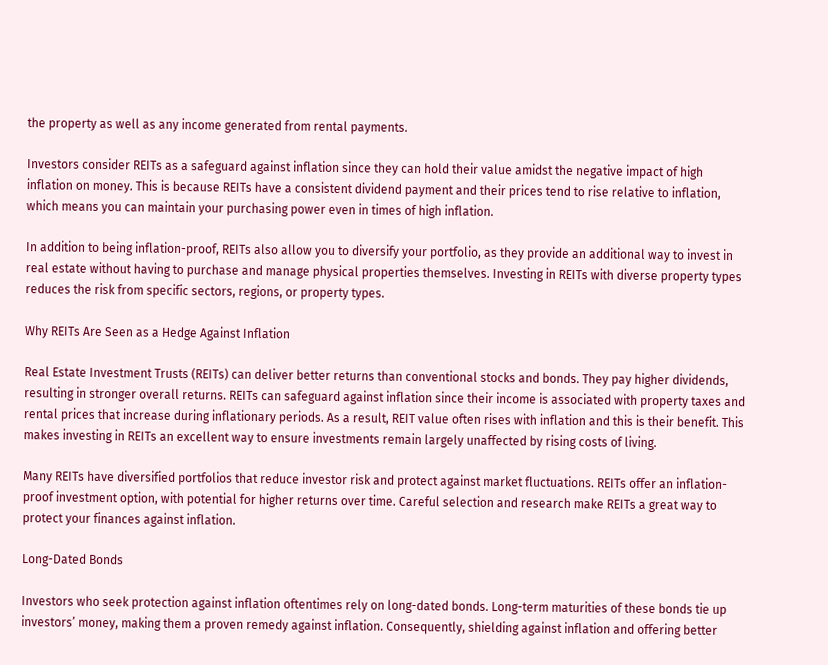the property as well as any income generated from rental payments.

Investors consider REITs as a safeguard against inflation since they can hold their value amidst the negative impact of high inflation on money. This is because REITs have a consistent dividend payment and their prices tend to rise relative to inflation, which means you can maintain your purchasing power even in times of high inflation.

In addition to being inflation-proof, REITs also allow you to diversify your portfolio, as they provide an additional way to invest in real estate without having to purchase and manage physical properties themselves. Investing in REITs with diverse property types reduces the risk from specific sectors, regions, or property types.

Why REITs Are Seen as a Hedge Against Inflation

Real Estate Investment Trusts (REITs) can deliver better returns than conventional stocks and bonds. They pay higher dividends, resulting in stronger overall returns. REITs can safeguard against inflation since their income is associated with property taxes and rental prices that increase during inflationary periods. As a result, REIT value often rises with inflation and this is their benefit. This makes investing in REITs an excellent way to ensure investments remain largely unaffected by rising costs of living.

Many REITs have diversified portfolios that reduce investor risk and protect against market fluctuations. REITs offer an inflation-proof investment option, with potential for higher returns over time. Careful selection and research make REITs a great way to protect your finances against inflation.

Long-Dated Bonds

Investors who seek protection against inflation oftentimes rely on long-dated bonds. Long-term maturities of these bonds tie up investors’ money, making them a proven remedy against inflation. Consequently, shielding against inflation and offering better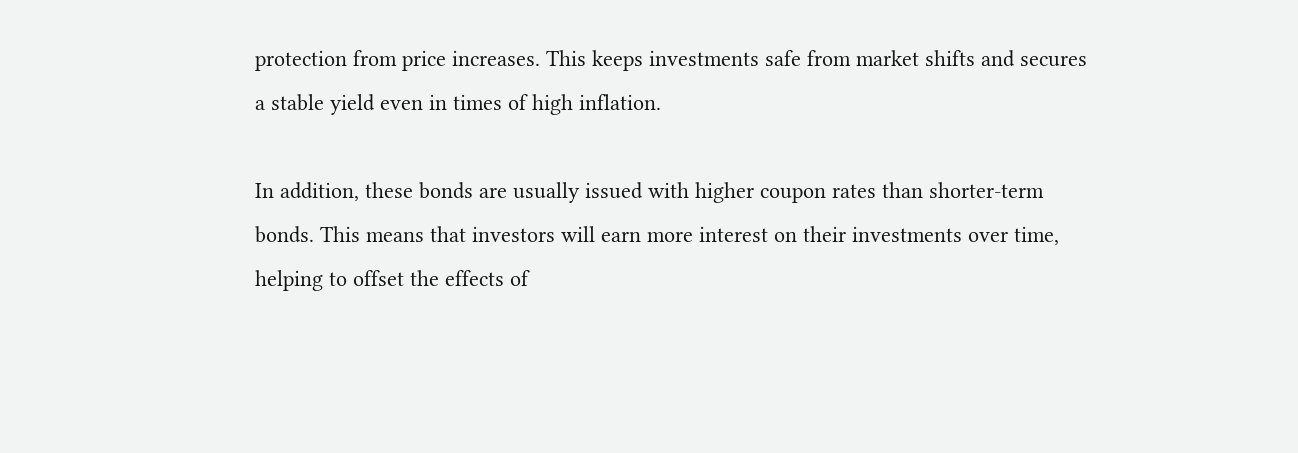protection from price increases. This keeps investments safe from market shifts and secures a stable yield even in times of high inflation.

In addition, these bonds are usually issued with higher coupon rates than shorter-term bonds. This means that investors will earn more interest on their investments over time, helping to offset the effects of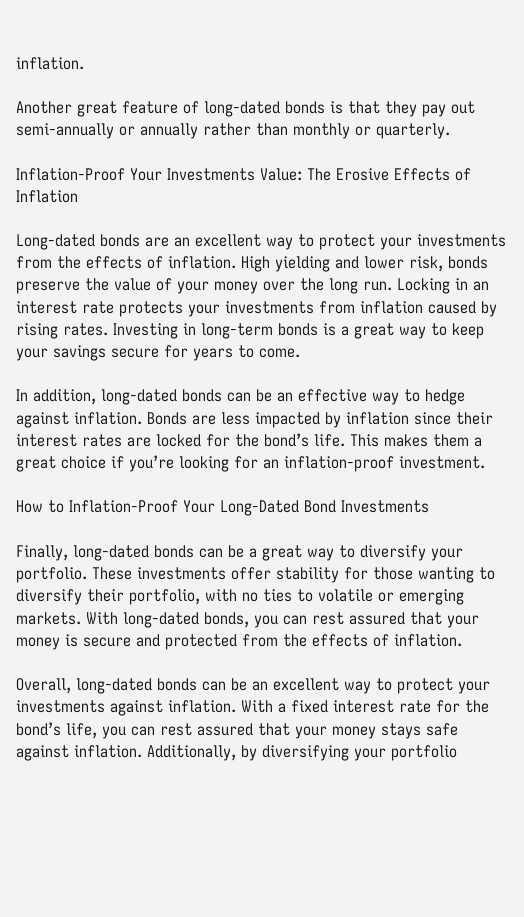inflation.

Another great feature of long-dated bonds is that they pay out semi-annually or annually rather than monthly or quarterly.

Inflation-Proof Your Investments Value: The Erosive Effects of Inflation

Long-dated bonds are an excellent way to protect your investments from the effects of inflation. High yielding and lower risk, bonds preserve the value of your money over the long run. Locking in an interest rate protects your investments from inflation caused by rising rates. Investing in long-term bonds is a great way to keep your savings secure for years to come.

In addition, long-dated bonds can be an effective way to hedge against inflation. Bonds are less impacted by inflation since their interest rates are locked for the bond’s life. This makes them a great choice if you’re looking for an inflation-proof investment.

How to Inflation-Proof Your Long-Dated Bond Investments

Finally, long-dated bonds can be a great way to diversify your portfolio. These investments offer stability for those wanting to diversify their portfolio, with no ties to volatile or emerging markets. With long-dated bonds, you can rest assured that your money is secure and protected from the effects of inflation.

Overall, long-dated bonds can be an excellent way to protect your investments against inflation. With a fixed interest rate for the bond’s life, you can rest assured that your money stays safe against inflation. Additionally, by diversifying your portfolio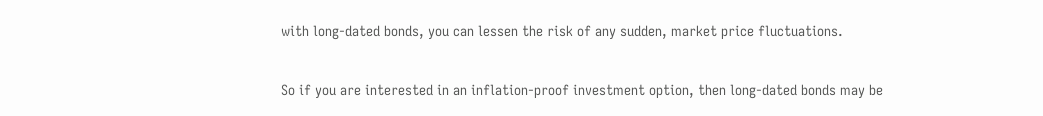with long-dated bonds, you can lessen the risk of any sudden, market price fluctuations.

So if you are interested in an inflation-proof investment option, then long-dated bonds may be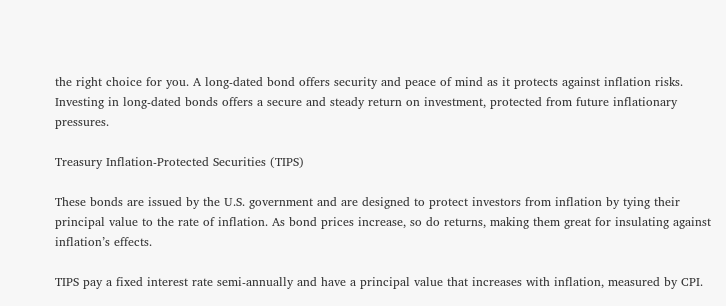the right choice for you. A long-dated bond offers security and peace of mind as it protects against inflation risks. Investing in long-dated bonds offers a secure and steady return on investment, protected from future inflationary pressures.

Treasury Inflation-Protected Securities (TIPS)

These bonds are issued by the U.S. government and are designed to protect investors from inflation by tying their principal value to the rate of inflation. As bond prices increase, so do returns, making them great for insulating against inflation’s effects.

TIPS pay a fixed interest rate semi-annually and have a principal value that increases with inflation, measured by CPI.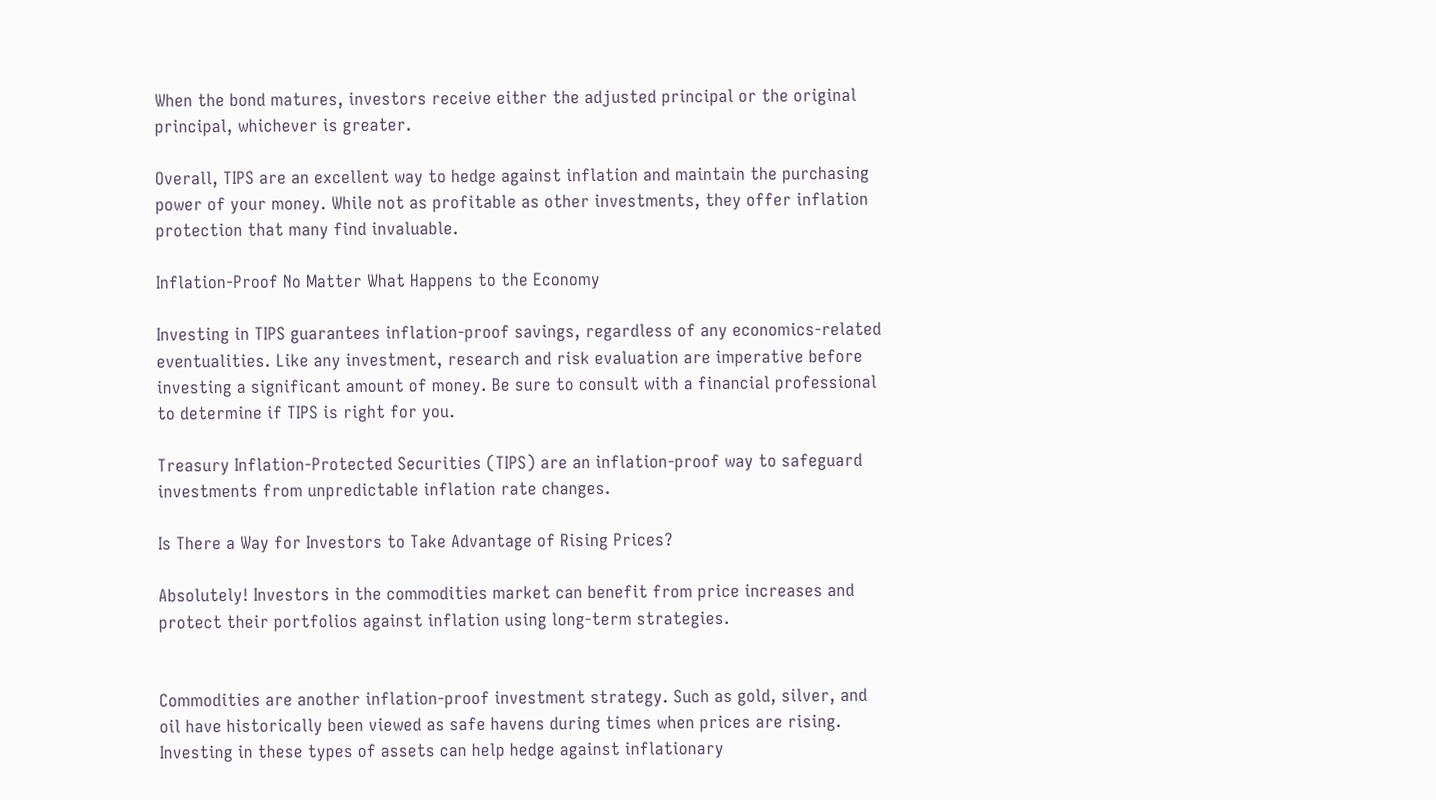When the bond matures, investors receive either the adjusted principal or the original principal, whichever is greater.

Overall, TIPS are an excellent way to hedge against inflation and maintain the purchasing power of your money. While not as profitable as other investments, they offer inflation protection that many find invaluable.

Inflation-Proof No Matter What Happens to the Economy

Investing in TIPS guarantees inflation-proof savings, regardless of any economics-related eventualities. Like any investment, research and risk evaluation are imperative before investing a significant amount of money. Be sure to consult with a financial professional to determine if TIPS is right for you.

Treasury Inflation-Protected Securities (TIPS) are an inflation-proof way to safeguard investments from unpredictable inflation rate changes.

Is There a Way for Investors to Take Advantage of Rising Prices?

Absolutely! Investors in the commodities market can benefit from price increases and protect their portfolios against inflation using long-term strategies.


Commodities are another inflation-proof investment strategy. Such as gold, silver, and oil have historically been viewed as safe havens during times when prices are rising. Investing in these types of assets can help hedge against inflationary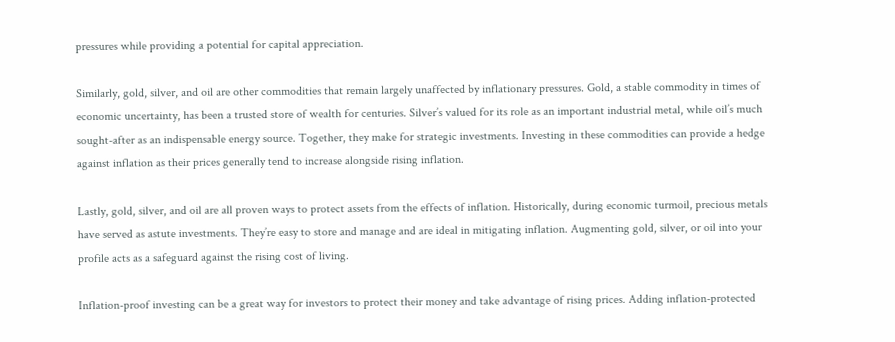pressures while providing a potential for capital appreciation.

Similarly, gold, silver, and oil are other commodities that remain largely unaffected by inflationary pressures. Gold, a stable commodity in times of economic uncertainty, has been a trusted store of wealth for centuries. Silver’s valued for its role as an important industrial metal, while oil’s much sought-after as an indispensable energy source. Together, they make for strategic investments. Investing in these commodities can provide a hedge against inflation as their prices generally tend to increase alongside rising inflation.

Lastly, gold, silver, and oil are all proven ways to protect assets from the effects of inflation. Historically, during economic turmoil, precious metals have served as astute investments. They’re easy to store and manage and are ideal in mitigating inflation. Augmenting gold, silver, or oil into your profile acts as a safeguard against the rising cost of living.

Inflation-proof investing can be a great way for investors to protect their money and take advantage of rising prices. Adding inflation-protected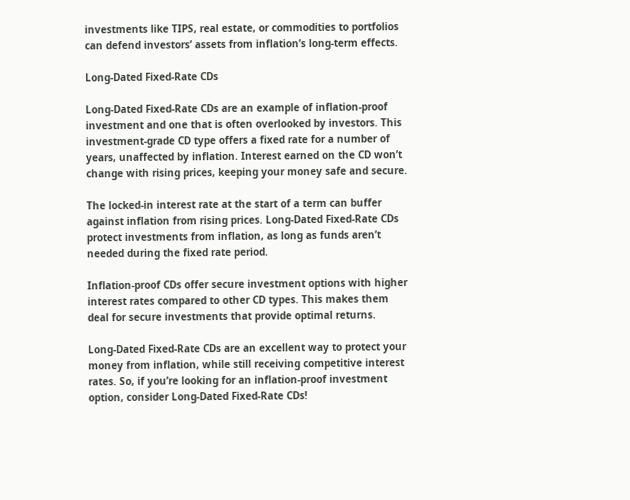investments like TIPS, real estate, or commodities to portfolios can defend investors’ assets from inflation’s long-term effects.

Long-Dated Fixed-Rate CDs

Long-Dated Fixed-Rate CDs are an example of inflation-proof investment and one that is often overlooked by investors. This investment-grade CD type offers a fixed rate for a number of years, unaffected by inflation. Interest earned on the CD won’t change with rising prices, keeping your money safe and secure.

The locked-in interest rate at the start of a term can buffer against inflation from rising prices. Long-Dated Fixed-Rate CDs protect investments from inflation, as long as funds aren’t needed during the fixed rate period.

Inflation-proof CDs offer secure investment options with higher interest rates compared to other CD types. This makes them deal for secure investments that provide optimal returns.

Long-Dated Fixed-Rate CDs are an excellent way to protect your money from inflation, while still receiving competitive interest rates. So, if you’re looking for an inflation-proof investment option, consider Long-Dated Fixed-Rate CDs!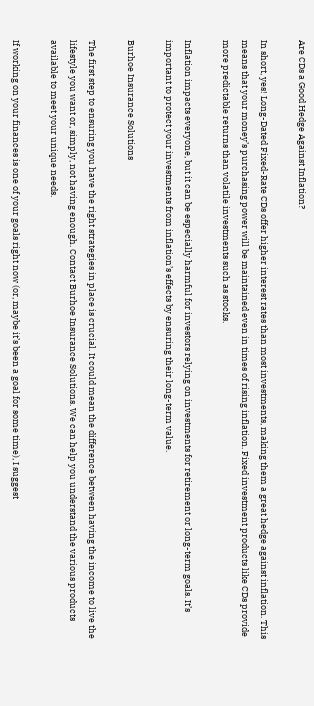Are CDs a Good Hedge Against Inflation?

In short, yes! Long-Dated Fixed-Rate CDs offer higher interest rates than most investments, making them a great hedge against inflation. This means that your money’s purchasing power will be maintained even in times of rising inflation. Fixed investment products like CDs provide more predictable returns than volatile investments such as stocks.

Inflation impacts everyone, but it can be especially harmful for investors relying on investments for retirement or long-term goals. It’s important to protect your investments from inflation’s effects by ensuring their long-term value.

Burhoe Insurance Solutions

The first step to ensuring you have the right strategies in place is crucial. It could mean the difference between having the income to live the lifestyle you want or, simply, not having enough. Contact Burhoe Insurance Solutions. We can help you understand the various products available to meet your unique needs.

If working on your finances is one of your goals right now (or, maybe it’s been a goal for some time), I suggest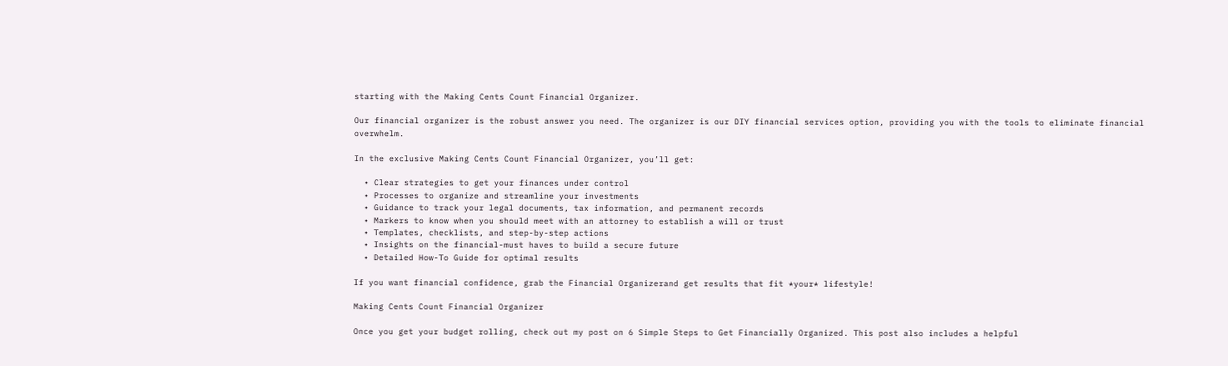starting with the Making Cents Count Financial Organizer.

Our financial organizer is the robust answer you need. The organizer is our DIY financial services option, providing you with the tools to eliminate financial overwhelm.

In the exclusive Making Cents Count Financial Organizer, you’ll get:

  • Clear strategies to get your finances under control
  • Processes to organize and streamline your investments
  • Guidance to track your legal documents, tax information, and permanent records
  • Markers to know when you should meet with an attorney to establish a will or trust
  • Templates, checklists, and step-by-step actions
  • Insights on the financial-must haves to build a secure future
  • Detailed How-To Guide for optimal results

If you want financial confidence, grab the Financial Organizerand get results that fit *your* lifestyle!

Making Cents Count Financial Organizer

Once you get your budget rolling, check out my post on 6 Simple Steps to Get Financially Organized. This post also includes a helpful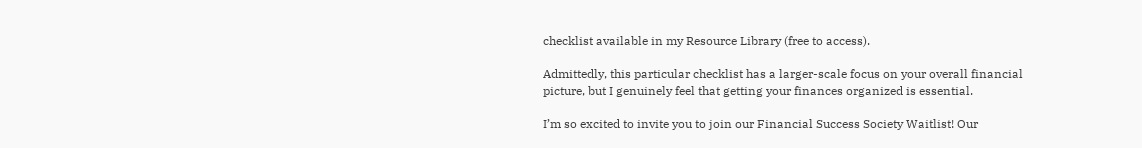checklist available in my Resource Library (free to access).

Admittedly, this particular checklist has a larger-scale focus on your overall financial picture, but I genuinely feel that getting your finances organized is essential.

I’m so excited to invite you to join our Financial Success Society Waitlist! Our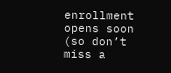enrollment opens soon (so don’t miss a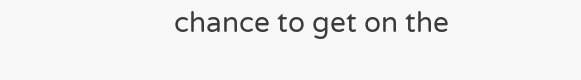chance to get on the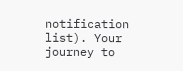notification list). Your journey to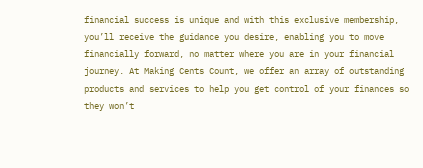financial success is unique and with this exclusive membership, you’ll receive the guidance you desire, enabling you to move financially forward, no matter where you are in your financial journey. At Making Cents Count, we offer an array of outstanding products and services to help you get control of your finances so they won’t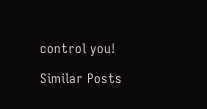control you!

Similar Posts